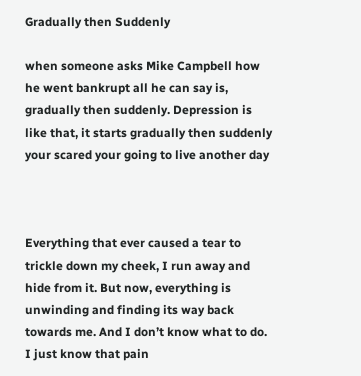Gradually then Suddenly

when someone asks Mike Campbell how he went bankrupt all he can say is, gradually then suddenly. Depression is like that, it starts gradually then suddenly your scared your going to live another day



Everything that ever caused a tear to trickle down my cheek, I run away and hide from it. But now, everything is unwinding and finding its way back towards me. And I don’t know what to do. I just know that pain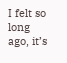I felt so long ago, it’s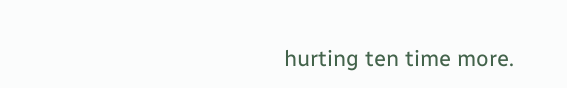hurting ten time more.